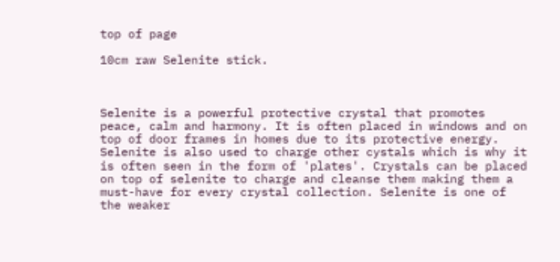top of page

10cm raw Selenite stick.



Selenite is a powerful protective crystal that promotes peace, calm and harmony. It is often placed in windows and on top of door frames in homes due to its protective energy. Selenite is also used to charge other cystals which is why it is often seen in the form of 'plates'. Crystals can be placed on top of selenite to charge and cleanse them making them a must-have for every crystal collection. Selenite is one of the weaker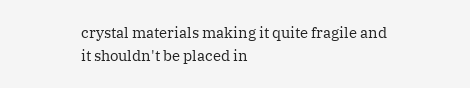crystal materials making it quite fragile and it shouldn't be placed in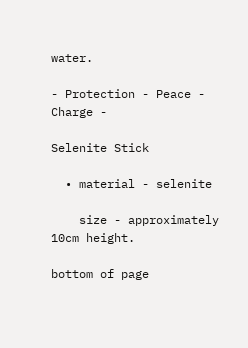water.

- Protection - Peace - Charge -

Selenite Stick

  • material - selenite

    size - approximately 10cm height.

bottom of page